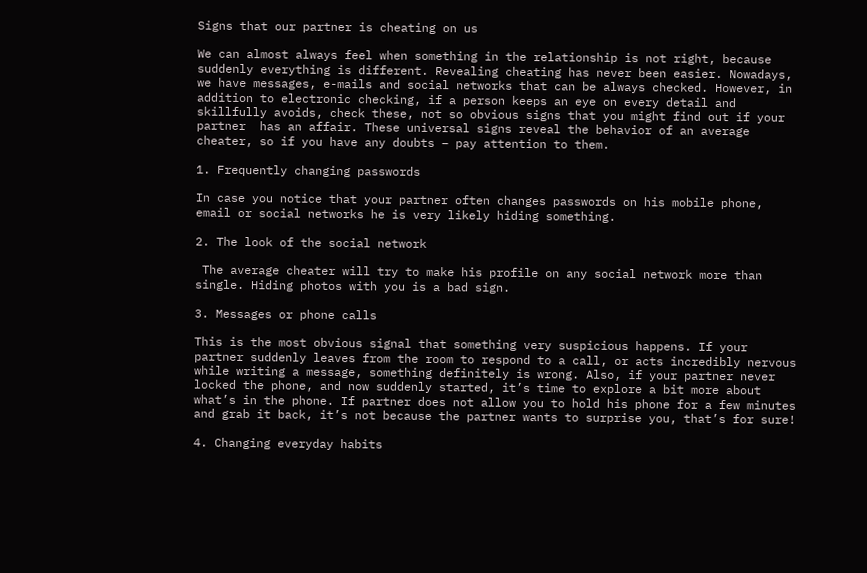Signs that our partner is cheating on us

We can almost always feel when something in the relationship is not right, because suddenly everything is different. Revealing cheating has never been easier. Nowadays, we have messages, e-mails and social networks that can be always checked. However, in addition to electronic checking, if a person keeps an eye on every detail and skillfully avoids, check these, not so obvious signs that you might find out if your partner  has an affair. These universal signs reveal the behavior of an average cheater, so if you have any doubts – pay attention to them.

1. Frequently changing passwords

In case you notice that your partner often changes passwords on his mobile phone, email or social networks he is very likely hiding something.

2. The look of the social network

 The average cheater will try to make his profile on any social network more than single. Hiding photos with you is a bad sign.

3. Messages or phone calls

This is the most obvious signal that something very suspicious happens. If your partner suddenly leaves from the room to respond to a call, or acts incredibly nervous while writing a message, something definitely is wrong. Also, if your partner never locked the phone, and now suddenly started, it’s time to explore a bit more about what’s in the phone. If partner does not allow you to hold his phone for a few minutes and grab it back, it’s not because the partner wants to surprise you, that’s for sure!

4. Changing everyday habits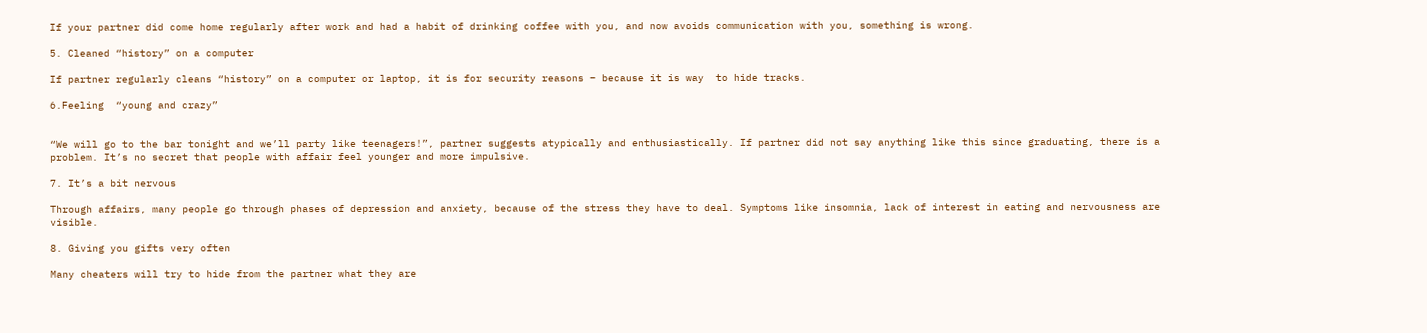If your partner did come home regularly after work and had a habit of drinking coffee with you, and now avoids communication with you, something is wrong.

5. Cleaned “history” on a computer

If partner regularly cleans “history” on a computer or laptop, it is for security reasons – because it is way  to hide tracks.

6.Feeling  “young and crazy”


“We will go to the bar tonight and we’ll party like teenagers!”, partner suggests atypically and enthusiastically. If partner did not say anything like this since graduating, there is a problem. It’s no secret that people with affair feel younger and more impulsive.

7. It’s a bit nervous

Through affairs, many people go through phases of depression and anxiety, because of the stress they have to deal. Symptoms like insomnia, lack of interest in eating and nervousness are visible.

8. Giving you gifts very often

Many cheaters will try to hide from the partner what they are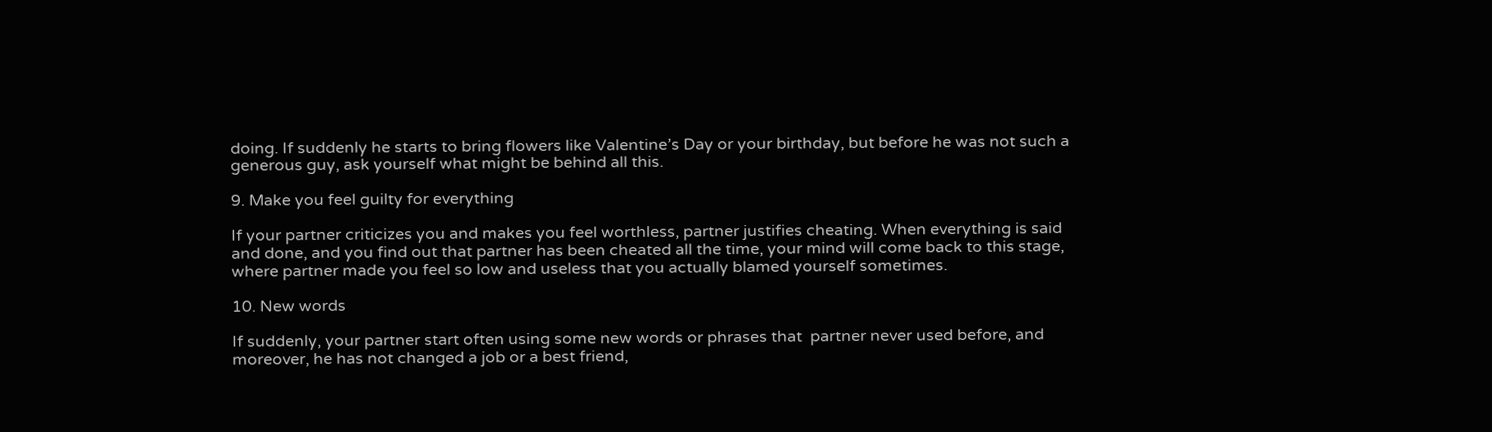doing. If suddenly he starts to bring flowers like Valentine’s Day or your birthday, but before he was not such a generous guy, ask yourself what might be behind all this.

9. Make you feel guilty for everything

If your partner criticizes you and makes you feel worthless, partner justifies cheating. When everything is said and done, and you find out that partner has been cheated all the time, your mind will come back to this stage, where partner made you feel so low and useless that you actually blamed yourself sometimes.

10. New words

If suddenly, your partner start often using some new words or phrases that  partner never used before, and moreover, he has not changed a job or a best friend,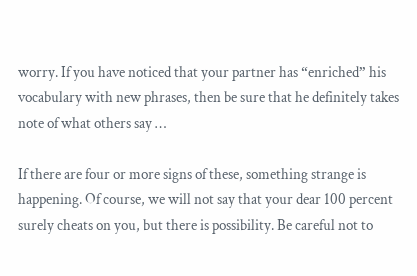worry. If you have noticed that your partner has “enriched” his vocabulary with new phrases, then be sure that he definitely takes note of what others say …

If there are four or more signs of these, something strange is happening. Of course, we will not say that your dear 100 percent surely cheats on you, but there is possibility. Be careful not to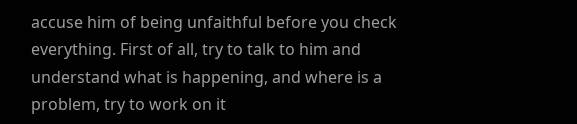accuse him of being unfaithful before you check everything. First of all, try to talk to him and understand what is happening, and where is a problem, try to work on it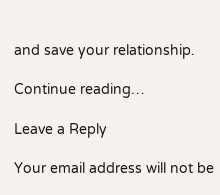and save your relationship.

Continue reading…

Leave a Reply

Your email address will not be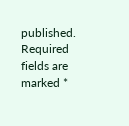published. Required fields are marked *